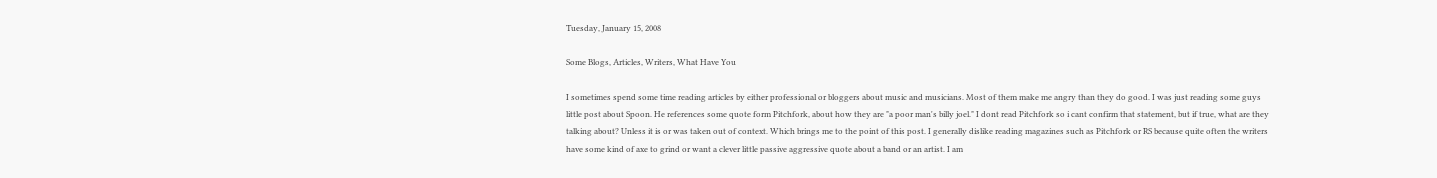Tuesday, January 15, 2008

Some Blogs, Articles, Writers, What Have You

I sometimes spend some time reading articles by either professional or bloggers about music and musicians. Most of them make me angry than they do good. I was just reading some guys little post about Spoon. He references some quote form Pitchfork, about how they are "a poor man's billy joel." I dont read Pitchfork so i cant confirm that statement, but if true, what are they talking about? Unless it is or was taken out of context. Which brings me to the point of this post. I generally dislike reading magazines such as Pitchfork or RS because quite often the writers have some kind of axe to grind or want a clever little passive aggressive quote about a band or an artist. I am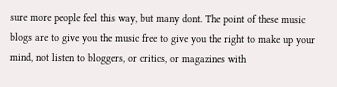sure more people feel this way, but many dont. The point of these music blogs are to give you the music free to give you the right to make up your mind, not listen to bloggers, or critics, or magazines with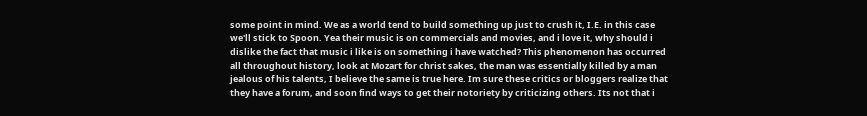some point in mind. We as a world tend to build something up just to crush it, I.E. in this case we'll stick to Spoon. Yea their music is on commercials and movies, and i love it, why should i dislike the fact that music i like is on something i have watched? This phenomenon has occurred all throughout history, look at Mozart for christ sakes, the man was essentially killed by a man jealous of his talents, I believe the same is true here. Im sure these critics or bloggers realize that they have a forum, and soon find ways to get their notoriety by criticizing others. Its not that i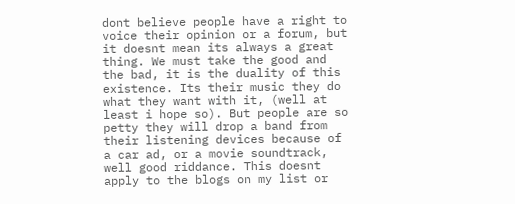dont believe people have a right to voice their opinion or a forum, but it doesnt mean its always a great thing. We must take the good and the bad, it is the duality of this existence. Its their music they do what they want with it, (well at least i hope so). But people are so petty they will drop a band from their listening devices because of a car ad, or a movie soundtrack, well good riddance. This doesnt apply to the blogs on my list or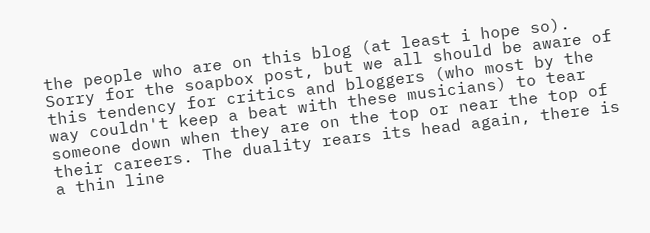the people who are on this blog (at least i hope so). Sorry for the soapbox post, but we all should be aware of this tendency for critics and bloggers (who most by the way couldn't keep a beat with these musicians) to tear someone down when they are on the top or near the top of their careers. The duality rears its head again, there is a thin line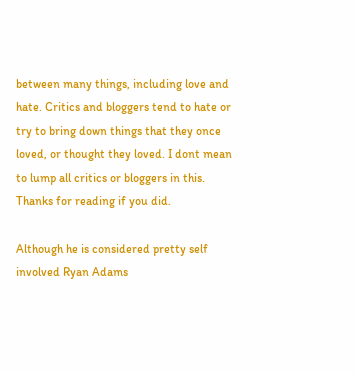between many things, including love and hate. Critics and bloggers tend to hate or try to bring down things that they once loved, or thought they loved. I dont mean to lump all critics or bloggers in this. Thanks for reading if you did.

Although he is considered pretty self involved Ryan Adams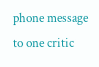phone message to one critic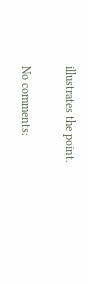illustrates the point.

No comments: